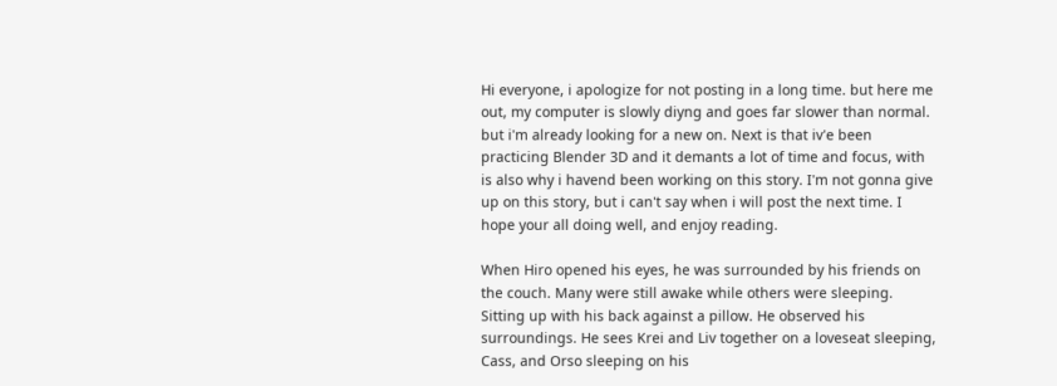Hi everyone, i apologize for not posting in a long time. but here me out, my computer is slowly diyng and goes far slower than normal. but i'm already looking for a new on. Next is that iv'e been practicing Blender 3D and it demants a lot of time and focus, with is also why i havend been working on this story. I'm not gonna give up on this story, but i can't say when i will post the next time. I hope your all doing well, and enjoy reading.

When Hiro opened his eyes, he was surrounded by his friends on the couch. Many were still awake while others were sleeping. Sitting up with his back against a pillow. He observed his surroundings. He sees Krei and Liv together on a loveseat sleeping, Cass, and Orso sleeping on his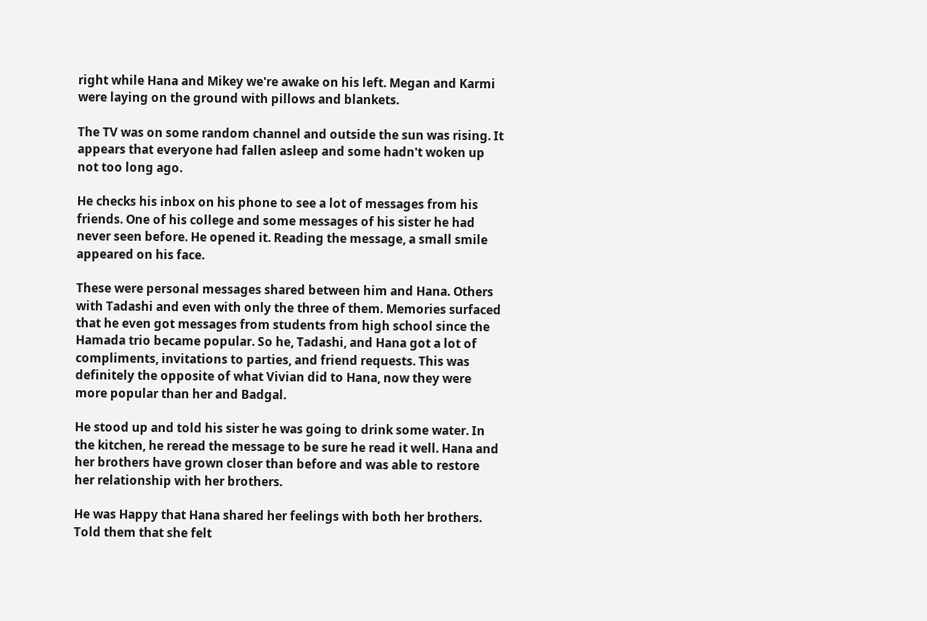right while Hana and Mikey we're awake on his left. Megan and Karmi were laying on the ground with pillows and blankets.

The TV was on some random channel and outside the sun was rising. It appears that everyone had fallen asleep and some hadn't woken up not too long ago.

He checks his inbox on his phone to see a lot of messages from his friends. One of his college and some messages of his sister he had never seen before. He opened it. Reading the message, a small smile appeared on his face.

These were personal messages shared between him and Hana. Others with Tadashi and even with only the three of them. Memories surfaced that he even got messages from students from high school since the Hamada trio became popular. So he, Tadashi, and Hana got a lot of compliments, invitations to parties, and friend requests. This was definitely the opposite of what Vivian did to Hana, now they were more popular than her and Badgal.

He stood up and told his sister he was going to drink some water. In the kitchen, he reread the message to be sure he read it well. Hana and her brothers have grown closer than before and was able to restore her relationship with her brothers.

He was Happy that Hana shared her feelings with both her brothers. Told them that she felt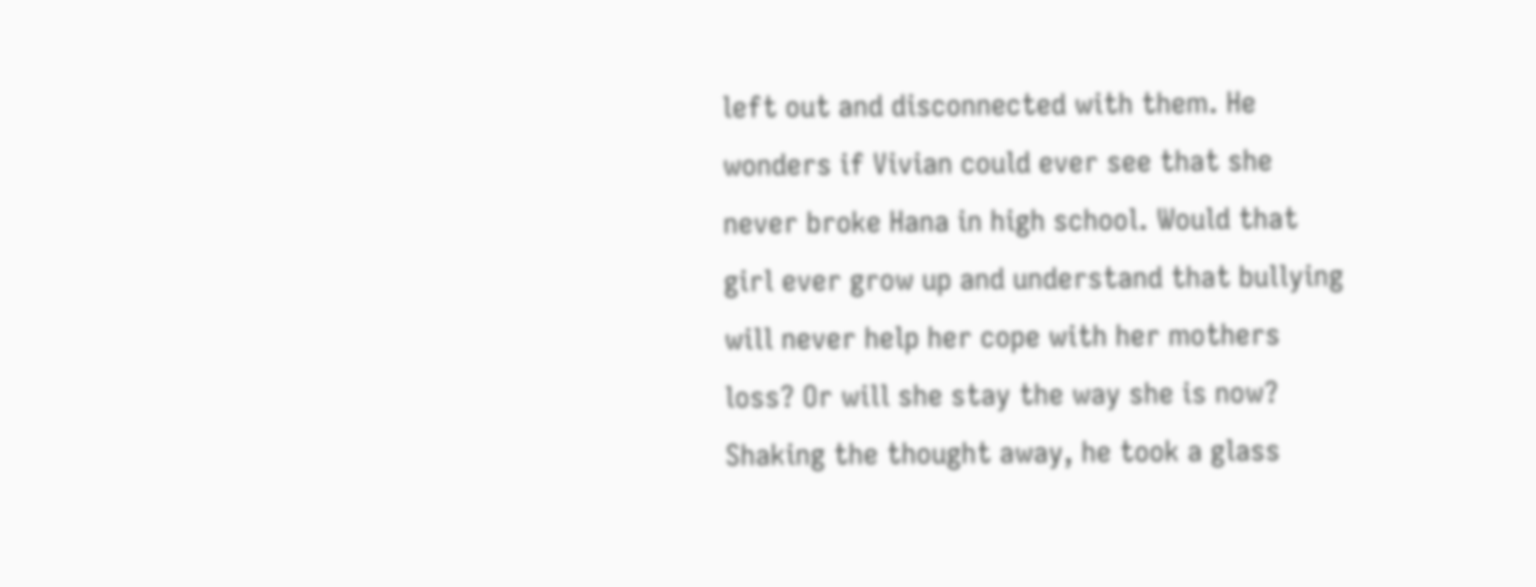left out and disconnected with them. He wonders if Vivian could ever see that she never broke Hana in high school. Would that girl ever grow up and understand that bullying will never help her cope with her mothers loss? Or will she stay the way she is now? Shaking the thought away, he took a glass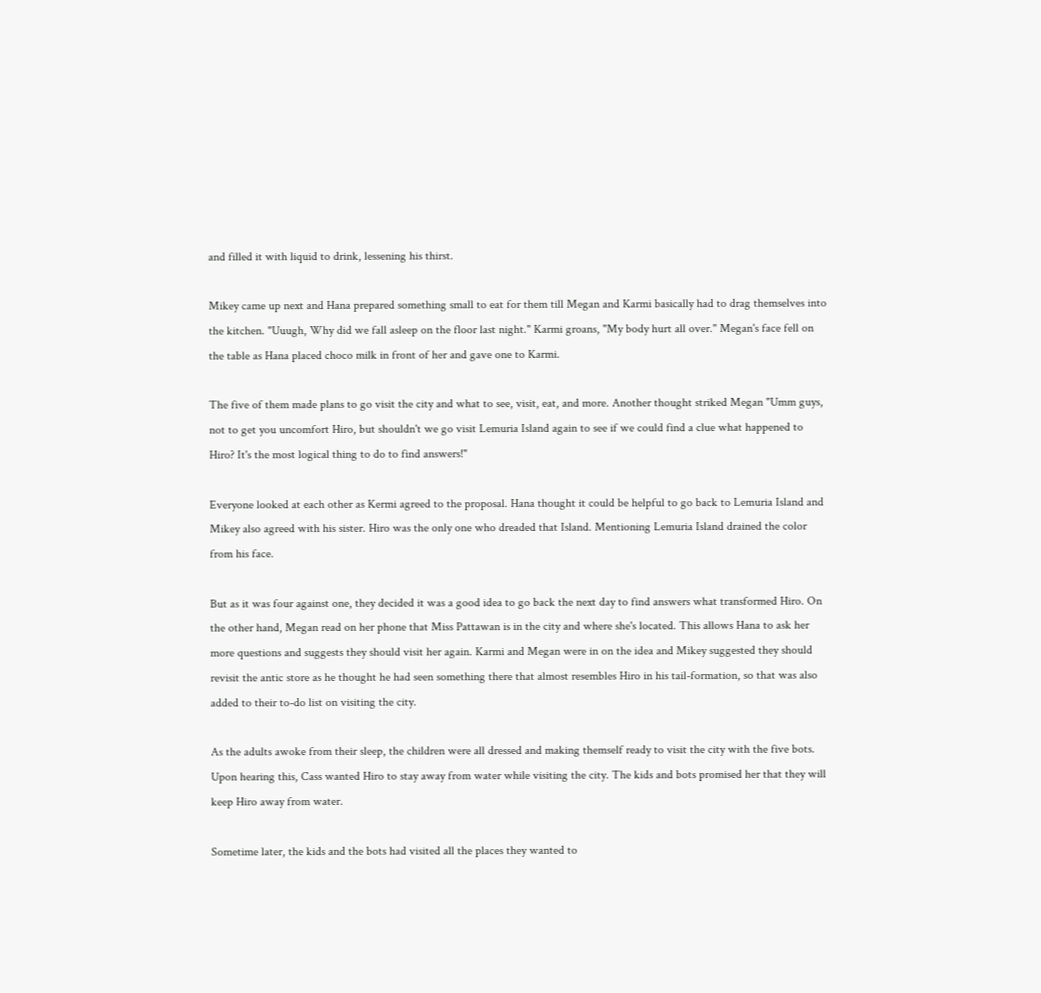and filled it with liquid to drink, lessening his thirst.

Mikey came up next and Hana prepared something small to eat for them till Megan and Karmi basically had to drag themselves into the kitchen. "Uuugh, Why did we fall asleep on the floor last night." Karmi groans, "My body hurt all over." Megan's face fell on the table as Hana placed choco milk in front of her and gave one to Karmi.

The five of them made plans to go visit the city and what to see, visit, eat, and more. Another thought striked Megan "Umm guys, not to get you uncomfort Hiro, but shouldn't we go visit Lemuria Island again to see if we could find a clue what happened to Hiro? It's the most logical thing to do to find answers!"

Everyone looked at each other as Kermi agreed to the proposal. Hana thought it could be helpful to go back to Lemuria Island and Mikey also agreed with his sister. Hiro was the only one who dreaded that Island. Mentioning Lemuria Island drained the color from his face.

But as it was four against one, they decided it was a good idea to go back the next day to find answers what transformed Hiro. On the other hand, Megan read on her phone that Miss Pattawan is in the city and where she's located. This allows Hana to ask her more questions and suggests they should visit her again. Karmi and Megan were in on the idea and Mikey suggested they should revisit the antic store as he thought he had seen something there that almost resembles Hiro in his tail-formation, so that was also added to their to-do list on visiting the city.

As the adults awoke from their sleep, the children were all dressed and making themself ready to visit the city with the five bots. Upon hearing this, Cass wanted Hiro to stay away from water while visiting the city. The kids and bots promised her that they will keep Hiro away from water.

Sometime later, the kids and the bots had visited all the places they wanted to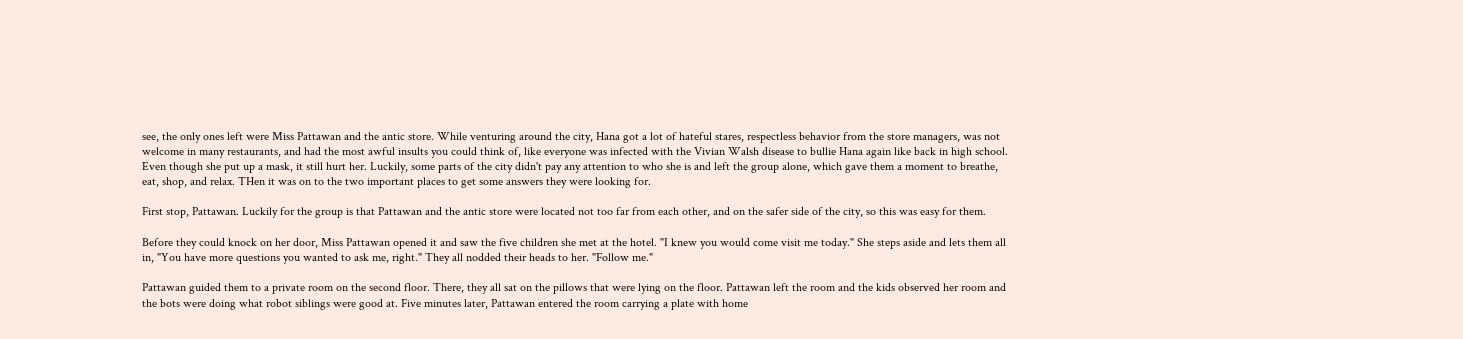see, the only ones left were Miss Pattawan and the antic store. While venturing around the city, Hana got a lot of hateful stares, respectless behavior from the store managers, was not welcome in many restaurants, and had the most awful insults you could think of, like everyone was infected with the Vivian Walsh disease to bullie Hana again like back in high school. Even though she put up a mask, it still hurt her. Luckily, some parts of the city didn't pay any attention to who she is and left the group alone, which gave them a moment to breathe, eat, shop, and relax. THen it was on to the two important places to get some answers they were looking for.

First stop, Pattawan. Luckily for the group is that Pattawan and the antic store were located not too far from each other, and on the safer side of the city, so this was easy for them.

Before they could knock on her door, Miss Pattawan opened it and saw the five children she met at the hotel. "I knew you would come visit me today." She steps aside and lets them all in, "You have more questions you wanted to ask me, right." They all nodded their heads to her. "Follow me."

Pattawan guided them to a private room on the second floor. There, they all sat on the pillows that were lying on the floor. Pattawan left the room and the kids observed her room and the bots were doing what robot siblings were good at. Five minutes later, Pattawan entered the room carrying a plate with home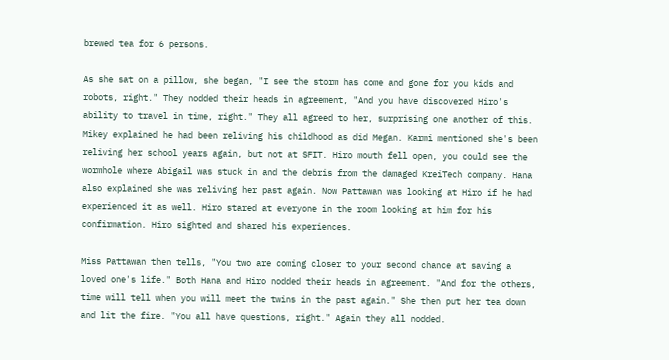brewed tea for 6 persons.

As she sat on a pillow, she began, "I see the storm has come and gone for you kids and robots, right." They nodded their heads in agreement, "And you have discovered Hiro's ability to travel in time, right." They all agreed to her, surprising one another of this. Mikey explained he had been reliving his childhood as did Megan. Karmi mentioned she's been reliving her school years again, but not at SFIT. Hiro mouth fell open, you could see the wormhole where Abigail was stuck in and the debris from the damaged KreiTech company. Hana also explained she was reliving her past again. Now Pattawan was looking at Hiro if he had experienced it as well. Hiro stared at everyone in the room looking at him for his confirmation. Hiro sighted and shared his experiences.

Miss Pattawan then tells, "You two are coming closer to your second chance at saving a loved one's life." Both Hana and Hiro nodded their heads in agreement. "And for the others, time will tell when you will meet the twins in the past again." She then put her tea down and lit the fire. "You all have questions, right." Again they all nodded.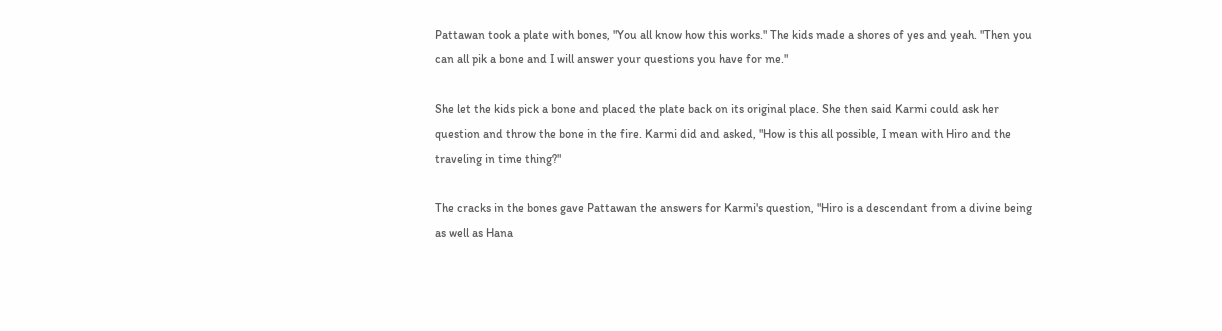Pattawan took a plate with bones, "You all know how this works." The kids made a shores of yes and yeah. "Then you can all pik a bone and I will answer your questions you have for me."

She let the kids pick a bone and placed the plate back on its original place. She then said Karmi could ask her question and throw the bone in the fire. Karmi did and asked, "How is this all possible, I mean with Hiro and the traveling in time thing?"

The cracks in the bones gave Pattawan the answers for Karmi's question, "Hiro is a descendant from a divine being as well as Hana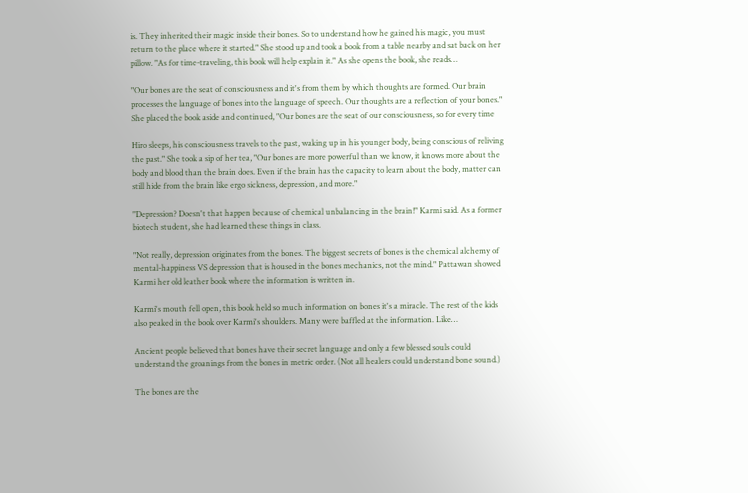is. They inherited their magic inside their bones. So to understand how he gained his magic, you must return to the place where it started." She stood up and took a book from a table nearby and sat back on her pillow. "As for time-traveling, this book will help explain it." As she opens the book, she reads…

"Our bones are the seat of consciousness and it's from them by which thoughts are formed. Our brain processes the language of bones into the language of speech. Our thoughts are a reflection of your bones." She placed the book aside and continued, "Our bones are the seat of our consciousness, so for every time

Hiro sleeps, his consciousness travels to the past, waking up in his younger body, being conscious of reliving the past." She took a sip of her tea, "Our bones are more powerful than we know, it knows more about the body and blood than the brain does. Even if the brain has the capacity to learn about the body, matter can still hide from the brain like ergo sickness, depression, and more."

"Depression? Doesn't that happen because of chemical unbalancing in the brain!" Karmi said. As a former biotech student, she had learned these things in class.

"Not really, depression originates from the bones. The biggest secrets of bones is the chemical alchemy of mental-happiness VS depression that is housed in the bones mechanics, not the mind." Pattawan showed Karmi her old leather book where the information is written in.

Karmi's mouth fell open, this book held so much information on bones it's a miracle. The rest of the kids also peaked in the book over Karmi's shoulders. Many were baffled at the information. Like…

Ancient people believed that bones have their secret language and only a few blessed souls could understand the groanings from the bones in metric order. (Not all healers could understand bone sound.)

The bones are the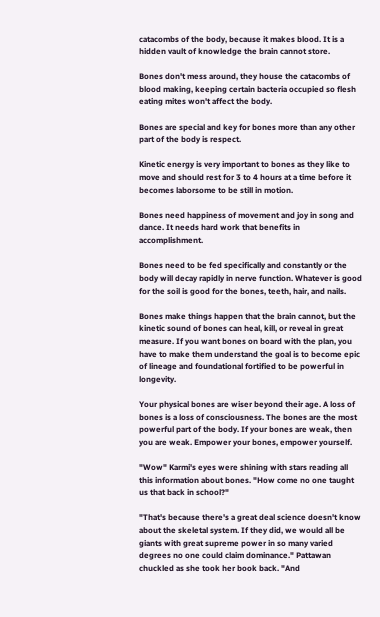catacombs of the body, because it makes blood. It is a hidden vault of knowledge the brain cannot store.

Bones don't mess around, they house the catacombs of blood making, keeping certain bacteria occupied so flesh eating mites won't affect the body.

Bones are special and key for bones more than any other part of the body is respect.

Kinetic energy is very important to bones as they like to move and should rest for 3 to 4 hours at a time before it becomes laborsome to be still in motion.

Bones need happiness of movement and joy in song and dance. It needs hard work that benefits in accomplishment.

Bones need to be fed specifically and constantly or the body will decay rapidly in nerve function. Whatever is good for the soil is good for the bones, teeth, hair, and nails.

Bones make things happen that the brain cannot, but the kinetic sound of bones can heal, kill, or reveal in great measure. If you want bones on board with the plan, you have to make them understand the goal is to become epic of lineage and foundational fortified to be powerful in longevity.

Your physical bones are wiser beyond their age. A loss of bones is a loss of consciousness. The bones are the most powerful part of the body. If your bones are weak, then you are weak. Empower your bones, empower yourself.

"Wow" Karmi's eyes were shining with stars reading all this information about bones. "How come no one taught us that back in school?"

"That's because there's a great deal science doesn't know about the skeletal system. If they did, we would all be giants with great supreme power in so many varied degrees no one could claim dominance." Pattawan chuckled as she took her book back. "And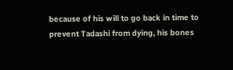because of his will to go back in time to prevent Tadashi from dying, his bones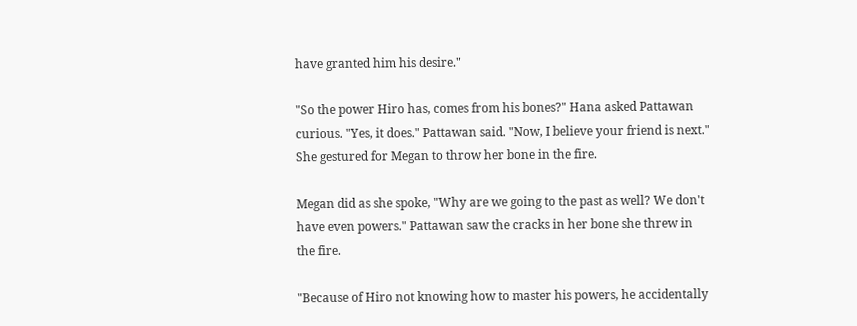have granted him his desire."

"So the power Hiro has, comes from his bones?" Hana asked Pattawan curious. "Yes, it does." Pattawan said. "Now, I believe your friend is next." She gestured for Megan to throw her bone in the fire.

Megan did as she spoke, "Why are we going to the past as well? We don't have even powers." Pattawan saw the cracks in her bone she threw in the fire.

"Because of Hiro not knowing how to master his powers, he accidentally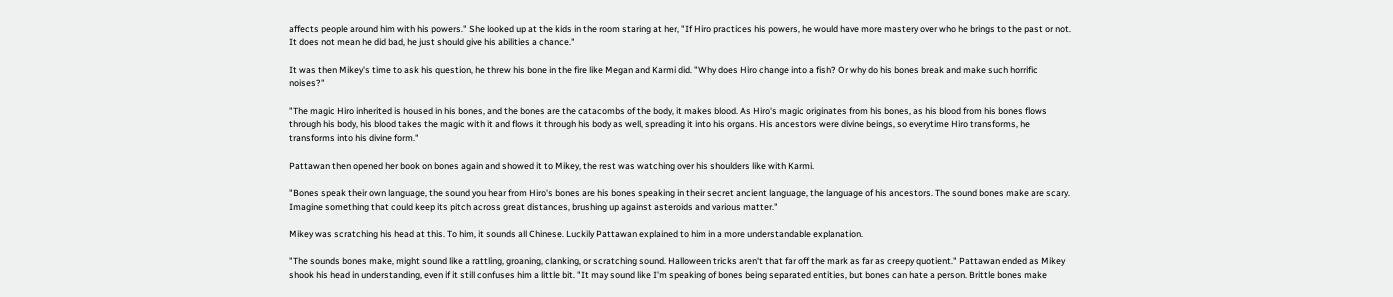affects people around him with his powers." She looked up at the kids in the room staring at her, "If Hiro practices his powers, he would have more mastery over who he brings to the past or not. It does not mean he did bad, he just should give his abilities a chance."

It was then Mikey's time to ask his question, he threw his bone in the fire like Megan and Karmi did. "Why does Hiro change into a fish? Or why do his bones break and make such horrific noises?"

"The magic Hiro inherited is housed in his bones, and the bones are the catacombs of the body, it makes blood. As Hiro's magic originates from his bones, as his blood from his bones flows through his body, his blood takes the magic with it and flows it through his body as well, spreading it into his organs. His ancestors were divine beings, so everytime Hiro transforms, he transforms into his divine form."

Pattawan then opened her book on bones again and showed it to Mikey, the rest was watching over his shoulders like with Karmi.

"Bones speak their own language, the sound you hear from Hiro's bones are his bones speaking in their secret ancient language, the language of his ancestors. The sound bones make are scary. Imagine something that could keep its pitch across great distances, brushing up against asteroids and various matter."

Mikey was scratching his head at this. To him, it sounds all Chinese. Luckily Pattawan explained to him in a more understandable explanation.

"The sounds bones make, might sound like a rattling, groaning, clanking, or scratching sound. Halloween tricks aren't that far off the mark as far as creepy quotient." Pattawan ended as Mikey shook his head in understanding, even if it still confuses him a little bit. "It may sound like I'm speaking of bones being separated entities, but bones can hate a person. Brittle bones make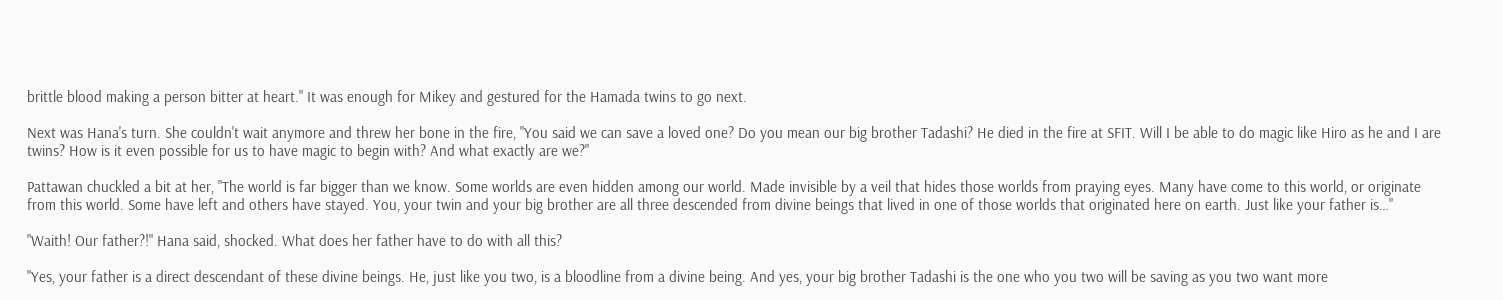brittle blood making a person bitter at heart." It was enough for Mikey and gestured for the Hamada twins to go next.

Next was Hana's turn. She couldn't wait anymore and threw her bone in the fire, "You said we can save a loved one? Do you mean our big brother Tadashi? He died in the fire at SFIT. Will I be able to do magic like Hiro as he and I are twins? How is it even possible for us to have magic to begin with? And what exactly are we?"

Pattawan chuckled a bit at her, "The world is far bigger than we know. Some worlds are even hidden among our world. Made invisible by a veil that hides those worlds from praying eyes. Many have come to this world, or originate from this world. Some have left and others have stayed. You, your twin and your big brother are all three descended from divine beings that lived in one of those worlds that originated here on earth. Just like your father is…"

"Waith! Our father?!" Hana said, shocked. What does her father have to do with all this?

"Yes, your father is a direct descendant of these divine beings. He, just like you two, is a bloodline from a divine being. And yes, your big brother Tadashi is the one who you two will be saving as you two want more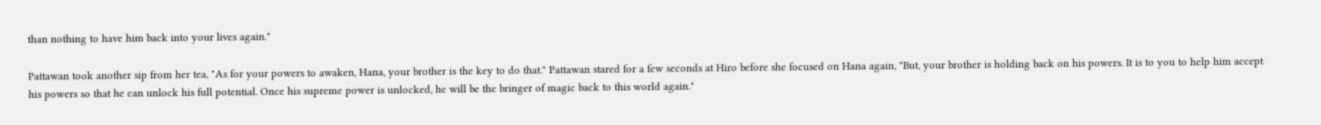than nothing to have him back into your lives again."

Pattawan took another sip from her tea, "As for your powers to awaken, Hana, your brother is the key to do that." Pattawan stared for a few seconds at Hiro before she focused on Hana again, "But, your brother is holding back on his powers. It is to you to help him accept his powers so that he can unlock his full potential. Once his supreme power is unlocked, he will be the bringer of magic back to this world again."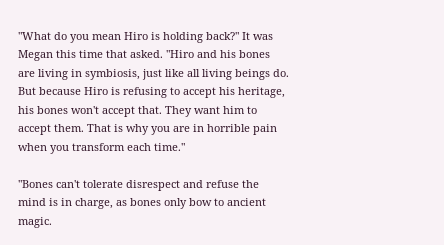"What do you mean Hiro is holding back?" It was Megan this time that asked. "Hiro and his bones are living in symbiosis, just like all living beings do. But because Hiro is refusing to accept his heritage, his bones won't accept that. They want him to accept them. That is why you are in horrible pain when you transform each time."

"Bones can't tolerate disrespect and refuse the mind is in charge, as bones only bow to ancient magic.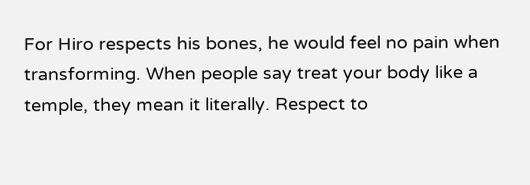For Hiro respects his bones, he would feel no pain when transforming. When people say treat your body like a temple, they mean it literally. Respect to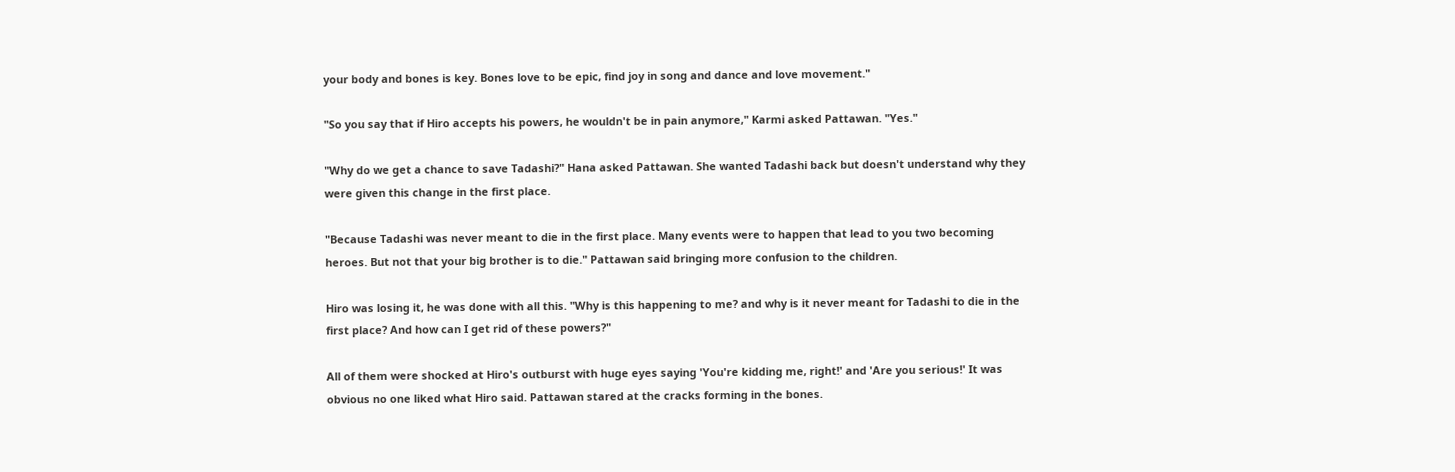your body and bones is key. Bones love to be epic, find joy in song and dance and love movement."

"So you say that if Hiro accepts his powers, he wouldn't be in pain anymore," Karmi asked Pattawan. "Yes."

"Why do we get a chance to save Tadashi?" Hana asked Pattawan. She wanted Tadashi back but doesn't understand why they were given this change in the first place.

"Because Tadashi was never meant to die in the first place. Many events were to happen that lead to you two becoming heroes. But not that your big brother is to die." Pattawan said bringing more confusion to the children.

Hiro was losing it, he was done with all this. "Why is this happening to me? and why is it never meant for Tadashi to die in the first place? And how can I get rid of these powers?"

All of them were shocked at Hiro's outburst with huge eyes saying 'You're kidding me, right!' and 'Are you serious!' It was obvious no one liked what Hiro said. Pattawan stared at the cracks forming in the bones.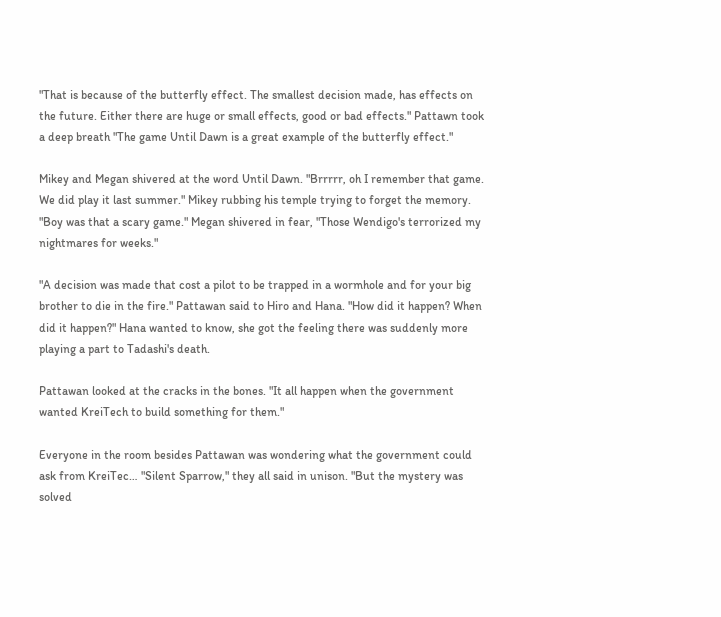"That is because of the butterfly effect. The smallest decision made, has effects on the future. Either there are huge or small effects, good or bad effects." Pattawn took a deep breath "The game Until Dawn is a great example of the butterfly effect."

Mikey and Megan shivered at the word Until Dawn. "Brrrrr, oh I remember that game. We did play it last summer." Mikey rubbing his temple trying to forget the memory. "Boy was that a scary game." Megan shivered in fear, "Those Wendigo's terrorized my nightmares for weeks."

"A decision was made that cost a pilot to be trapped in a wormhole and for your big brother to die in the fire." Pattawan said to Hiro and Hana. "How did it happen? When did it happen?" Hana wanted to know, she got the feeling there was suddenly more playing a part to Tadashi's death.

Pattawan looked at the cracks in the bones. "It all happen when the government wanted KreiTech to build something for them."

Everyone in the room besides Pattawan was wondering what the government could ask from KreiTec… "Silent Sparrow," they all said in unison. "But the mystery was solved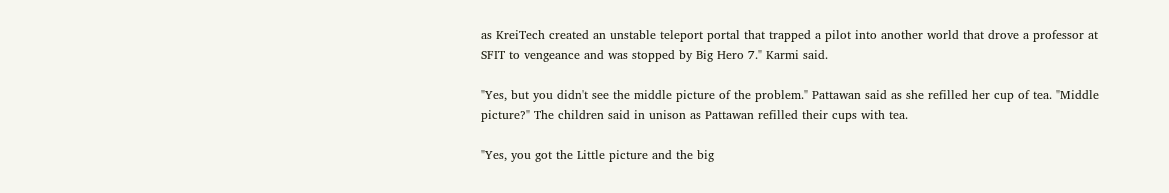as KreiTech created an unstable teleport portal that trapped a pilot into another world that drove a professor at SFIT to vengeance and was stopped by Big Hero 7." Karmi said.

"Yes, but you didn't see the middle picture of the problem." Pattawan said as she refilled her cup of tea. "Middle picture?" The children said in unison as Pattawan refilled their cups with tea.

"Yes, you got the Little picture and the big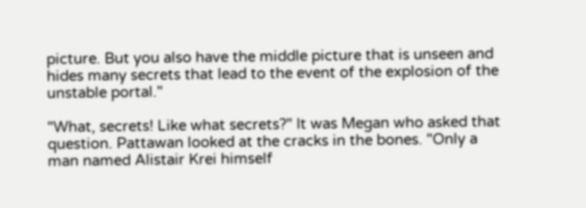picture. But you also have the middle picture that is unseen and hides many secrets that lead to the event of the explosion of the unstable portal."

"What, secrets! Like what secrets?" It was Megan who asked that question. Pattawan looked at the cracks in the bones. "Only a man named Alistair Krei himself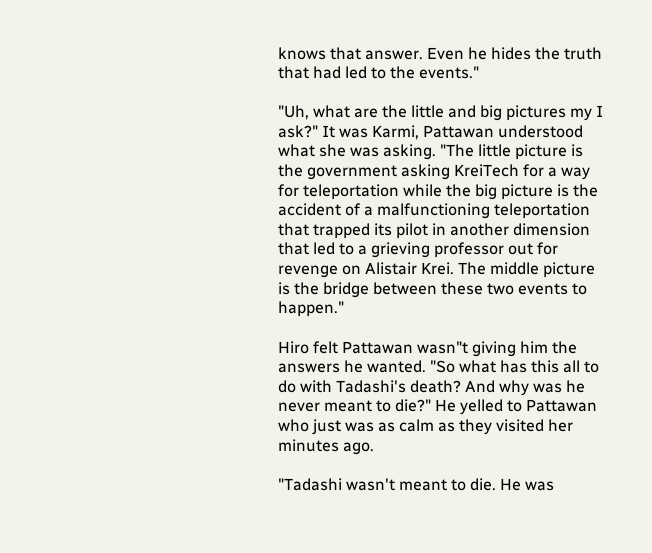knows that answer. Even he hides the truth that had led to the events."

"Uh, what are the little and big pictures my I ask?" It was Karmi, Pattawan understood what she was asking. "The little picture is the government asking KreiTech for a way for teleportation while the big picture is the accident of a malfunctioning teleportation that trapped its pilot in another dimension that led to a grieving professor out for revenge on Alistair Krei. The middle picture is the bridge between these two events to happen."

Hiro felt Pattawan wasn"t giving him the answers he wanted. "So what has this all to do with Tadashi's death? And why was he never meant to die?" He yelled to Pattawan who just was as calm as they visited her minutes ago.

"Tadashi wasn't meant to die. He was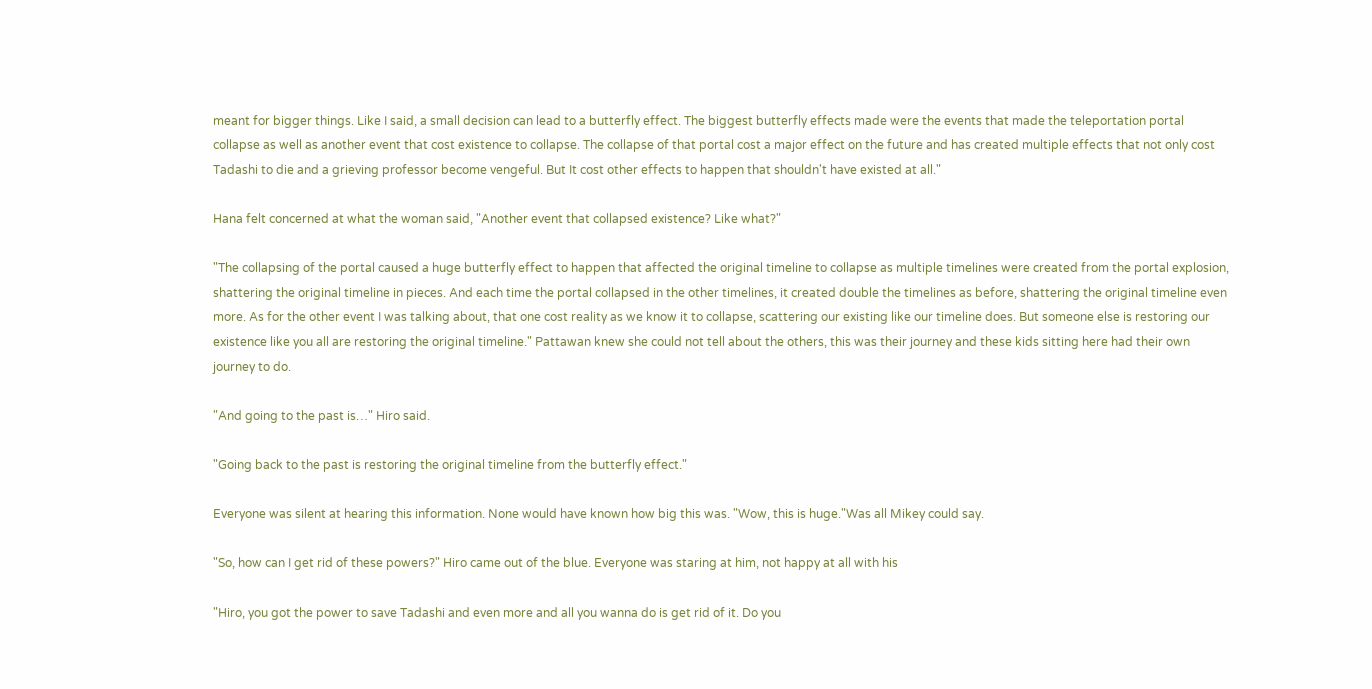meant for bigger things. Like I said, a small decision can lead to a butterfly effect. The biggest butterfly effects made were the events that made the teleportation portal collapse as well as another event that cost existence to collapse. The collapse of that portal cost a major effect on the future and has created multiple effects that not only cost Tadashi to die and a grieving professor become vengeful. But It cost other effects to happen that shouldn't have existed at all."

Hana felt concerned at what the woman said, "Another event that collapsed existence? Like what?"

"The collapsing of the portal caused a huge butterfly effect to happen that affected the original timeline to collapse as multiple timelines were created from the portal explosion, shattering the original timeline in pieces. And each time the portal collapsed in the other timelines, it created double the timelines as before, shattering the original timeline even more. As for the other event I was talking about, that one cost reality as we know it to collapse, scattering our existing like our timeline does. But someone else is restoring our existence like you all are restoring the original timeline." Pattawan knew she could not tell about the others, this was their journey and these kids sitting here had their own journey to do.

"And going to the past is…" Hiro said.

"Going back to the past is restoring the original timeline from the butterfly effect."

Everyone was silent at hearing this information. None would have known how big this was. "Wow, this is huge."Was all Mikey could say.

"So, how can I get rid of these powers?" Hiro came out of the blue. Everyone was staring at him, not happy at all with his

"Hiro, you got the power to save Tadashi and even more and all you wanna do is get rid of it. Do you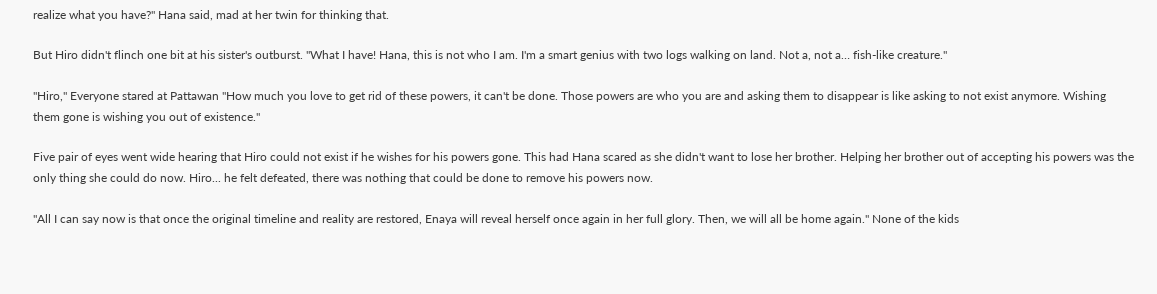realize what you have?" Hana said, mad at her twin for thinking that.

But Hiro didn't flinch one bit at his sister's outburst. "What I have! Hana, this is not who I am. I'm a smart genius with two logs walking on land. Not a, not a… fish-like creature."

"Hiro," Everyone stared at Pattawan "How much you love to get rid of these powers, it can't be done. Those powers are who you are and asking them to disappear is like asking to not exist anymore. Wishing them gone is wishing you out of existence."

Five pair of eyes went wide hearing that Hiro could not exist if he wishes for his powers gone. This had Hana scared as she didn't want to lose her brother. Helping her brother out of accepting his powers was the only thing she could do now. Hiro... he felt defeated, there was nothing that could be done to remove his powers now.

"All I can say now is that once the original timeline and reality are restored, Enaya will reveal herself once again in her full glory. Then, we will all be home again." None of the kids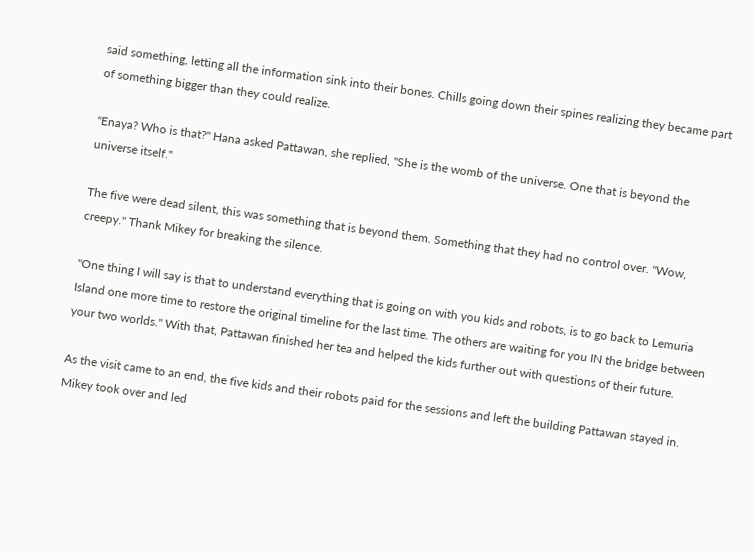said something, letting all the information sink into their bones. Chills going down their spines realizing they became part of something bigger than they could realize.

"Enaya? Who is that?" Hana asked Pattawan, she replied, "She is the womb of the universe. One that is beyond the universe itself."

The five were dead silent, this was something that is beyond them. Something that they had no control over. "Wow, creepy." Thank Mikey for breaking the silence.

"One thing I will say is that to understand everything that is going on with you kids and robots, is to go back to Lemuria Island one more time to restore the original timeline for the last time. The others are waiting for you IN the bridge between your two worlds." With that, Pattawan finished her tea and helped the kids further out with questions of their future.

As the visit came to an end, the five kids and their robots paid for the sessions and left the building Pattawan stayed in. Mikey took over and led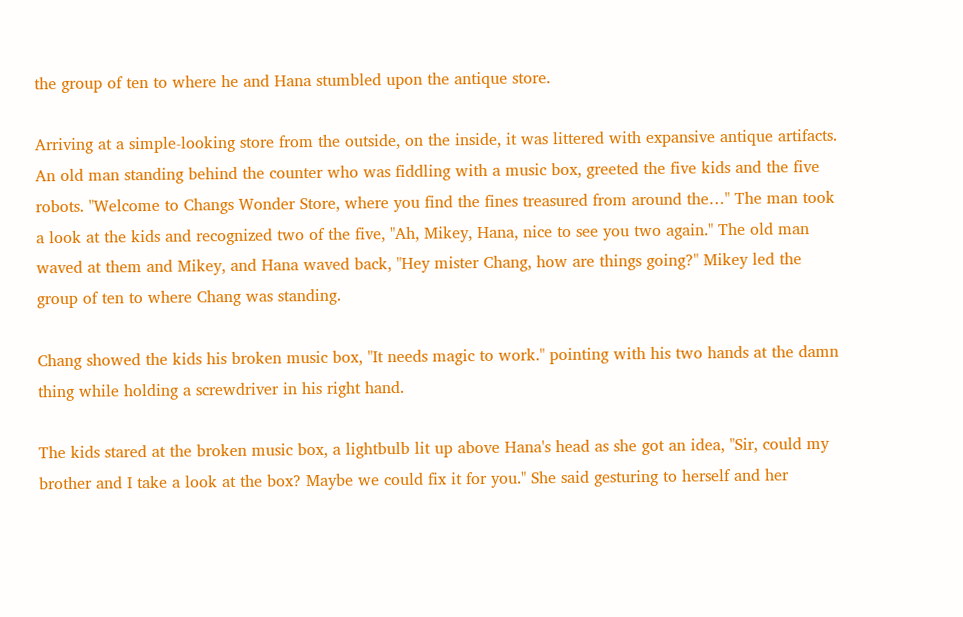the group of ten to where he and Hana stumbled upon the antique store.

Arriving at a simple-looking store from the outside, on the inside, it was littered with expansive antique artifacts. An old man standing behind the counter who was fiddling with a music box, greeted the five kids and the five robots. "Welcome to Changs Wonder Store, where you find the fines treasured from around the…" The man took a look at the kids and recognized two of the five, "Ah, Mikey, Hana, nice to see you two again." The old man waved at them and Mikey, and Hana waved back, "Hey mister Chang, how are things going?" Mikey led the group of ten to where Chang was standing.

Chang showed the kids his broken music box, "It needs magic to work." pointing with his two hands at the damn thing while holding a screwdriver in his right hand.

The kids stared at the broken music box, a lightbulb lit up above Hana's head as she got an idea, "Sir, could my brother and I take a look at the box? Maybe we could fix it for you." She said gesturing to herself and her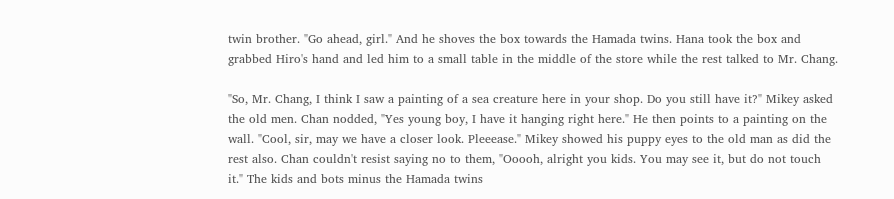twin brother. "Go ahead, girl." And he shoves the box towards the Hamada twins. Hana took the box and grabbed Hiro's hand and led him to a small table in the middle of the store while the rest talked to Mr. Chang.

"So, Mr. Chang, I think I saw a painting of a sea creature here in your shop. Do you still have it?" Mikey asked the old men. Chan nodded, "Yes young boy, I have it hanging right here." He then points to a painting on the wall. "Cool, sir, may we have a closer look. Pleeease." Mikey showed his puppy eyes to the old man as did the rest also. Chan couldn't resist saying no to them, "Ooooh, alright you kids. You may see it, but do not touch it." The kids and bots minus the Hamada twins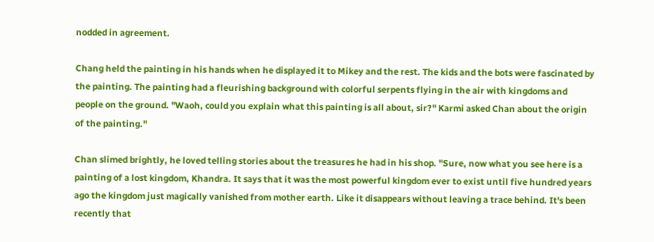nodded in agreement.

Chang held the painting in his hands when he displayed it to Mikey and the rest. The kids and the bots were fascinated by the painting. The painting had a fleurishing background with colorful serpents flying in the air with kingdoms and people on the ground. "Waoh, could you explain what this painting is all about, sir?" Karmi asked Chan about the origin of the painting."

Chan slimed brightly, he loved telling stories about the treasures he had in his shop. "Sure, now what you see here is a painting of a lost kingdom, Khandra. It says that it was the most powerful kingdom ever to exist until five hundred years ago the kingdom just magically vanished from mother earth. Like it disappears without leaving a trace behind. It's been recently that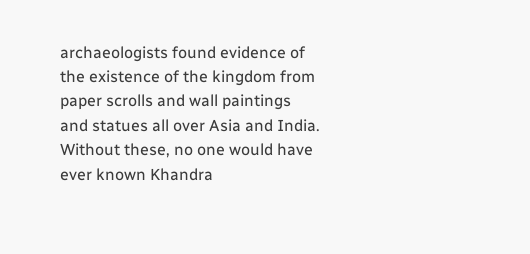archaeologists found evidence of the existence of the kingdom from paper scrolls and wall paintings and statues all over Asia and India. Without these, no one would have ever known Khandra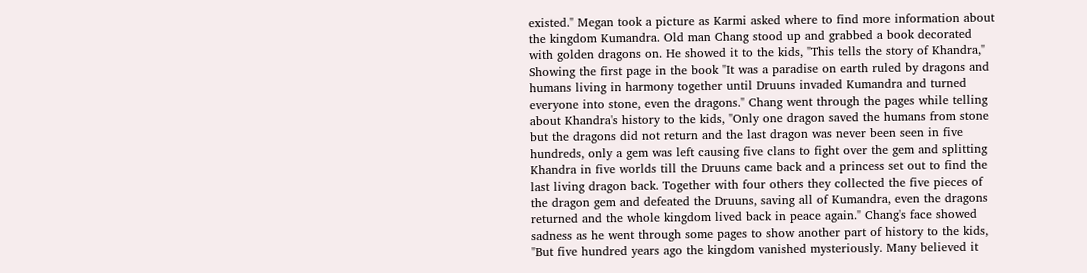existed." Megan took a picture as Karmi asked where to find more information about the kingdom Kumandra. Old man Chang stood up and grabbed a book decorated with golden dragons on. He showed it to the kids, "This tells the story of Khandra," Showing the first page in the book "It was a paradise on earth ruled by dragons and humans living in harmony together until Druuns invaded Kumandra and turned everyone into stone, even the dragons." Chang went through the pages while telling about Khandra's history to the kids, "Only one dragon saved the humans from stone but the dragons did not return and the last dragon was never been seen in five hundreds, only a gem was left causing five clans to fight over the gem and splitting Khandra in five worlds till the Druuns came back and a princess set out to find the last living dragon back. Together with four others they collected the five pieces of the dragon gem and defeated the Druuns, saving all of Kumandra, even the dragons returned and the whole kingdom lived back in peace again." Chang's face showed sadness as he went through some pages to show another part of history to the kids, "But five hundred years ago the kingdom vanished mysteriously. Many believed it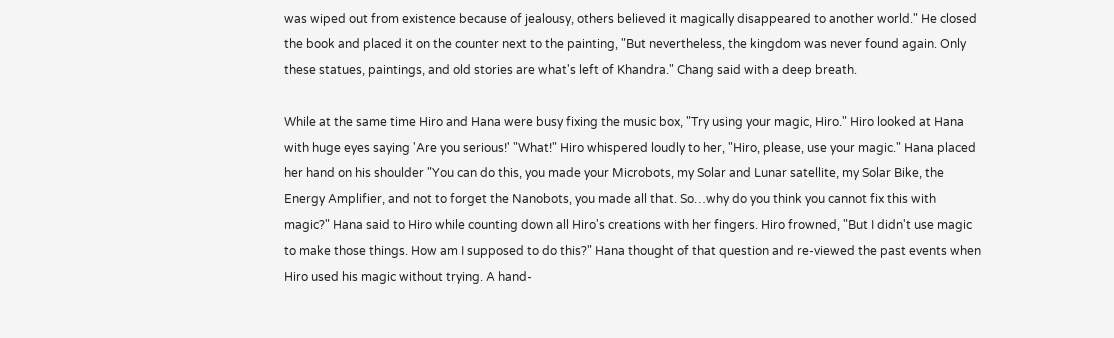was wiped out from existence because of jealousy, others believed it magically disappeared to another world." He closed the book and placed it on the counter next to the painting, "But nevertheless, the kingdom was never found again. Only these statues, paintings, and old stories are what's left of Khandra." Chang said with a deep breath.

While at the same time Hiro and Hana were busy fixing the music box, "Try using your magic, Hiro." Hiro looked at Hana with huge eyes saying 'Are you serious!' "What!" Hiro whispered loudly to her, "Hiro, please, use your magic." Hana placed her hand on his shoulder "You can do this, you made your Microbots, my Solar and Lunar satellite, my Solar Bike, the Energy Amplifier, and not to forget the Nanobots, you made all that. So…why do you think you cannot fix this with magic?" Hana said to Hiro while counting down all Hiro's creations with her fingers. Hiro frowned, "But I didn't use magic to make those things. How am I supposed to do this?" Hana thought of that question and re-viewed the past events when Hiro used his magic without trying. A hand-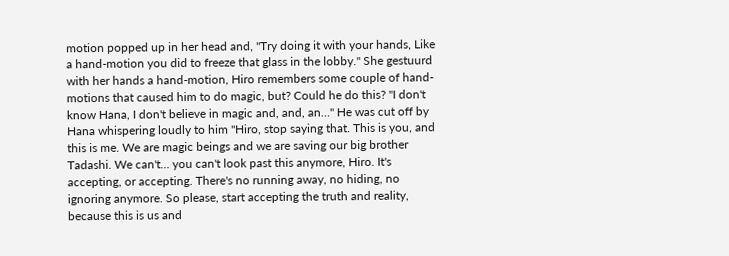motion popped up in her head and, "Try doing it with your hands, Like a hand-motion you did to freeze that glass in the lobby." She gestuurd with her hands a hand-motion, Hiro remembers some couple of hand-motions that caused him to do magic, but? Could he do this? "I don't know Hana, I don't believe in magic and, and, an…" He was cut off by Hana whispering loudly to him "Hiro, stop saying that. This is you, and this is me. We are magic beings and we are saving our big brother Tadashi. We can't… you can't look past this anymore, Hiro. It's accepting, or accepting. There's no running away, no hiding, no ignoring anymore. So please, start accepting the truth and reality, because this is us and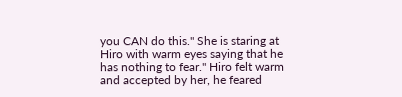you CAN do this." She is staring at Hiro with warm eyes saying that he has nothing to fear." Hiro felt warm and accepted by her, he feared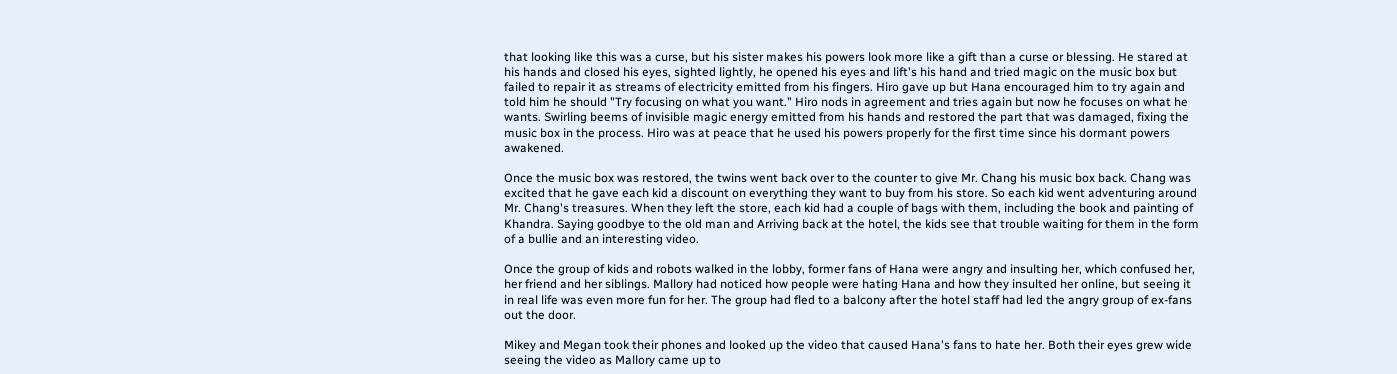that looking like this was a curse, but his sister makes his powers look more like a gift than a curse or blessing. He stared at his hands and closed his eyes, sighted lightly, he opened his eyes and lift's his hand and tried magic on the music box but failed to repair it as streams of electricity emitted from his fingers. Hiro gave up but Hana encouraged him to try again and told him he should "Try focusing on what you want." Hiro nods in agreement and tries again but now he focuses on what he wants. Swirling beems of invisible magic energy emitted from his hands and restored the part that was damaged, fixing the music box in the process. Hiro was at peace that he used his powers properly for the first time since his dormant powers awakened.

Once the music box was restored, the twins went back over to the counter to give Mr. Chang his music box back. Chang was excited that he gave each kid a discount on everything they want to buy from his store. So each kid went adventuring around Mr. Chang's treasures. When they left the store, each kid had a couple of bags with them, including the book and painting of Khandra. Saying goodbye to the old man and Arriving back at the hotel, the kids see that trouble waiting for them in the form of a bullie and an interesting video.

Once the group of kids and robots walked in the lobby, former fans of Hana were angry and insulting her, which confused her, her friend and her siblings. Mallory had noticed how people were hating Hana and how they insulted her online, but seeing it in real life was even more fun for her. The group had fled to a balcony after the hotel staff had led the angry group of ex-fans out the door.

Mikey and Megan took their phones and looked up the video that caused Hana's fans to hate her. Both their eyes grew wide seeing the video as Mallory came up to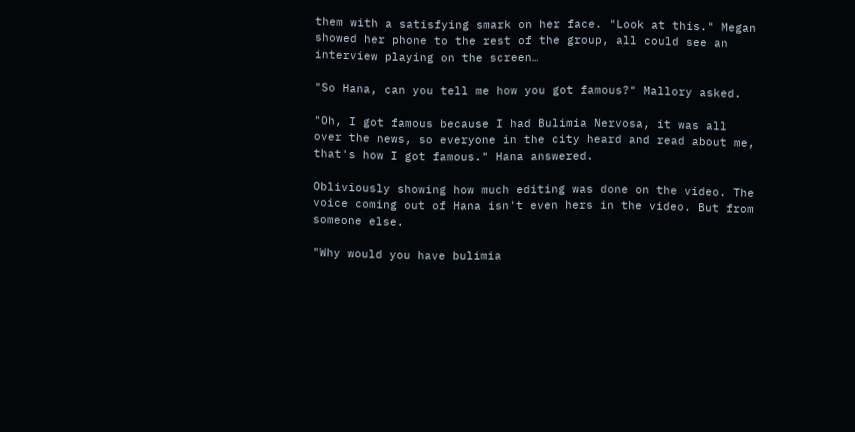them with a satisfying smark on her face. "Look at this." Megan showed her phone to the rest of the group, all could see an interview playing on the screen…

"So Hana, can you tell me how you got famous?" Mallory asked.

"Oh, I got famous because I had Bulimia Nervosa, it was all over the news, so everyone in the city heard and read about me, that's how I got famous." Hana answered.

Obliviously showing how much editing was done on the video. The voice coming out of Hana isn't even hers in the video. But from someone else.

"Why would you have bulimia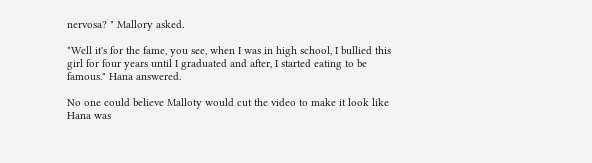nervosa? " Mallory asked.

"Well it's for the fame, you see, when I was in high school, I bullied this girl for four years until I graduated and after, I started eating to be famous." Hana answered.

No one could believe Malloty would cut the video to make it look like Hana was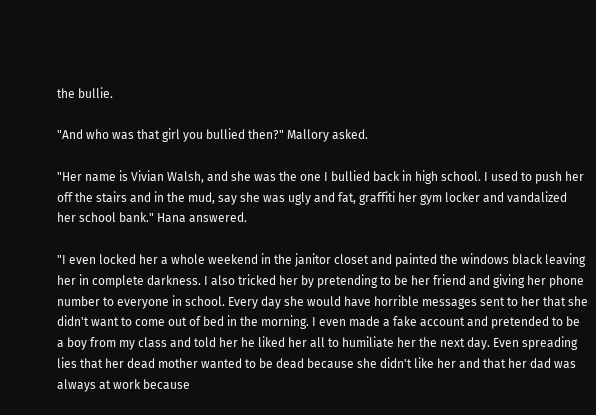the bullie.

"And who was that girl you bullied then?" Mallory asked.

"Her name is Vivian Walsh, and she was the one I bullied back in high school. I used to push her off the stairs and in the mud, say she was ugly and fat, graffiti her gym locker and vandalized her school bank." Hana answered.

"I even locked her a whole weekend in the janitor closet and painted the windows black leaving her in complete darkness. I also tricked her by pretending to be her friend and giving her phone number to everyone in school. Every day she would have horrible messages sent to her that she didn't want to come out of bed in the morning. I even made a fake account and pretended to be a boy from my class and told her he liked her all to humiliate her the next day. Even spreading lies that her dead mother wanted to be dead because she didn't like her and that her dad was always at work because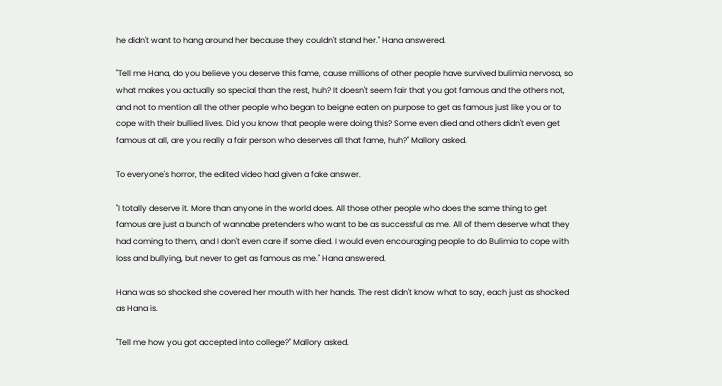he didn't want to hang around her because they couldn't stand her." Hana answered.

"Tell me Hana, do you believe you deserve this fame, cause millions of other people have survived bulimia nervosa, so what makes you actually so special than the rest, huh? It doesn't seem fair that you got famous and the others not, and not to mention all the other people who began to beigne eaten on purpose to get as famous just like you or to cope with their bullied lives. Did you know that people were doing this? Some even died and others didn't even get famous at all, are you really a fair person who deserves all that fame, huh?" Mallory asked.

To everyone's horror, the edited video had given a fake answer.

"I totally deserve it. More than anyone in the world does. All those other people who does the same thing to get famous are just a bunch of wannabe pretenders who want to be as successful as me. All of them deserve what they had coming to them, and I don't even care if some died. I would even encouraging people to do Bulimia to cope with loss and bullying, but never to get as famous as me." Hana answered.

Hana was so shocked she covered her mouth with her hands. The rest didn't know what to say, each just as shocked as Hana is.

"Tell me how you got accepted into college?" Mallory asked.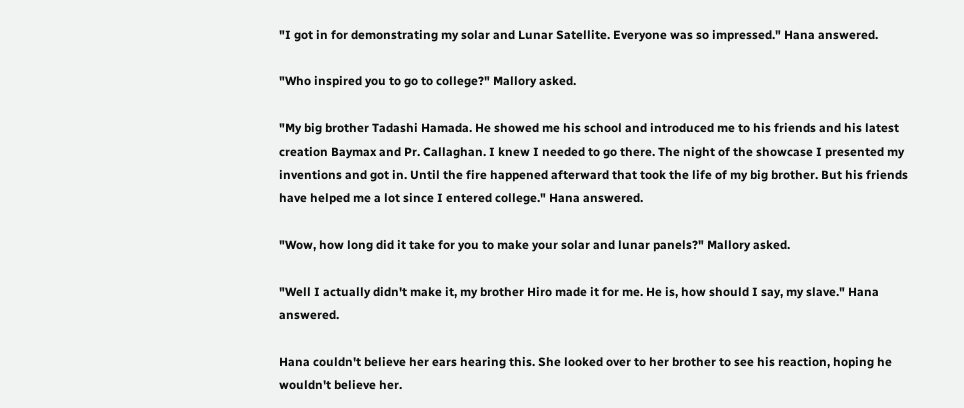"I got in for demonstrating my solar and Lunar Satellite. Everyone was so impressed." Hana answered.

"Who inspired you to go to college?" Mallory asked.

"My big brother Tadashi Hamada. He showed me his school and introduced me to his friends and his latest creation Baymax and Pr. Callaghan. I knew I needed to go there. The night of the showcase I presented my inventions and got in. Until the fire happened afterward that took the life of my big brother. But his friends have helped me a lot since I entered college." Hana answered.

"Wow, how long did it take for you to make your solar and lunar panels?" Mallory asked.

"Well I actually didn't make it, my brother Hiro made it for me. He is, how should I say, my slave." Hana answered.

Hana couldn't believe her ears hearing this. She looked over to her brother to see his reaction, hoping he wouldn't believe her.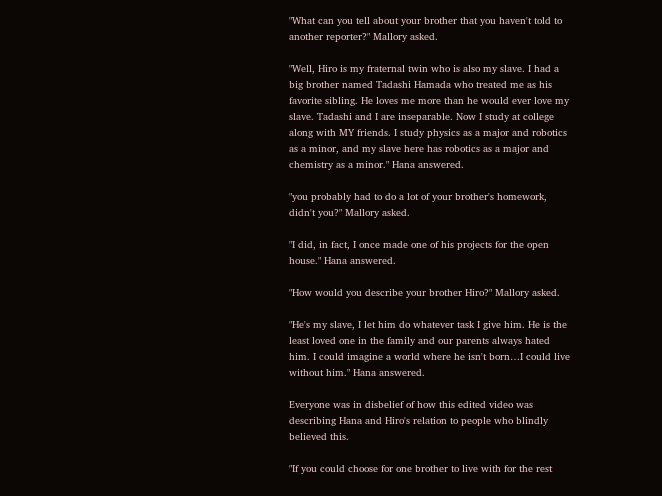"What can you tell about your brother that you haven't told to another reporter?" Mallory asked.

"Well, Hiro is my fraternal twin who is also my slave. I had a big brother named Tadashi Hamada who treated me as his favorite sibling. He loves me more than he would ever love my slave. Tadashi and I are inseparable. Now I study at college along with MY friends. I study physics as a major and robotics as a minor, and my slave here has robotics as a major and chemistry as a minor." Hana answered.

"you probably had to do a lot of your brother's homework, didn't you?" Mallory asked.

"I did, in fact, I once made one of his projects for the open house." Hana answered.

"How would you describe your brother Hiro?" Mallory asked.

"He's my slave, I let him do whatever task I give him. He is the least loved one in the family and our parents always hated him. I could imagine a world where he isn't born…I could live without him." Hana answered.

Everyone was in disbelief of how this edited video was describing Hana and Hiro's relation to people who blindly believed this.

"If you could choose for one brother to live with for the rest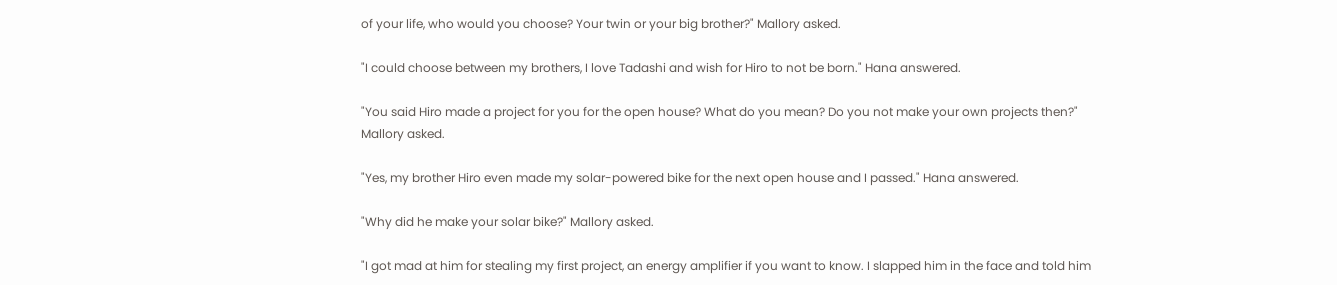of your life, who would you choose? Your twin or your big brother?" Mallory asked.

"I could choose between my brothers, I love Tadashi and wish for Hiro to not be born." Hana answered.

"You said Hiro made a project for you for the open house? What do you mean? Do you not make your own projects then?" Mallory asked.

"Yes, my brother Hiro even made my solar-powered bike for the next open house and I passed." Hana answered.

"Why did he make your solar bike?" Mallory asked.

"I got mad at him for stealing my first project, an energy amplifier if you want to know. I slapped him in the face and told him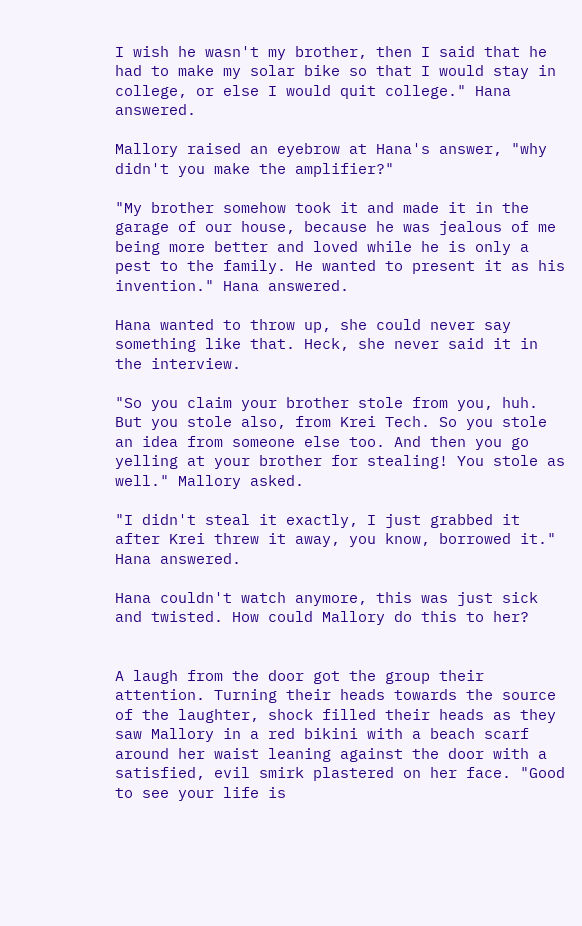I wish he wasn't my brother, then I said that he had to make my solar bike so that I would stay in college, or else I would quit college." Hana answered.

Mallory raised an eyebrow at Hana's answer, "why didn't you make the amplifier?"

"My brother somehow took it and made it in the garage of our house, because he was jealous of me being more better and loved while he is only a pest to the family. He wanted to present it as his invention." Hana answered.

Hana wanted to throw up, she could never say something like that. Heck, she never said it in the interview.

"So you claim your brother stole from you, huh. But you stole also, from Krei Tech. So you stole an idea from someone else too. And then you go yelling at your brother for stealing! You stole as well." Mallory asked.

"I didn't steal it exactly, I just grabbed it after Krei threw it away, you know, borrowed it." Hana answered.

Hana couldn't watch anymore, this was just sick and twisted. How could Mallory do this to her?


A laugh from the door got the group their attention. Turning their heads towards the source of the laughter, shock filled their heads as they saw Mallory in a red bikini with a beach scarf around her waist leaning against the door with a satisfied, evil smirk plastered on her face. "Good to see your life is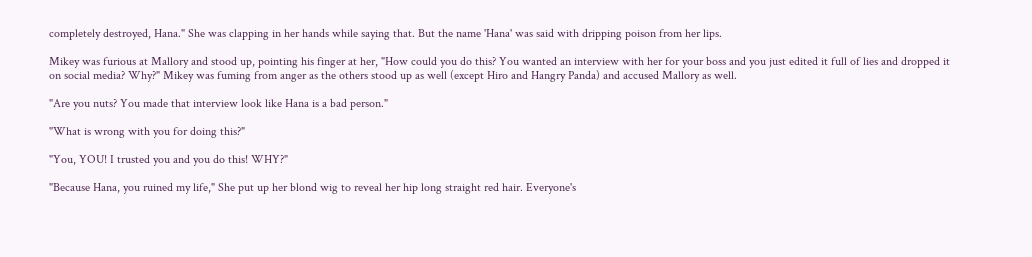completely destroyed, Hana." She was clapping in her hands while saying that. But the name 'Hana' was said with dripping poison from her lips.

Mikey was furious at Mallory and stood up, pointing his finger at her, "How could you do this? You wanted an interview with her for your boss and you just edited it full of lies and dropped it on social media? Why?" Mikey was fuming from anger as the others stood up as well (except Hiro and Hangry Panda) and accused Mallory as well.

"Are you nuts? You made that interview look like Hana is a bad person."

"What is wrong with you for doing this?"

"You, YOU! I trusted you and you do this! WHY?"

"Because Hana, you ruined my life," She put up her blond wig to reveal her hip long straight red hair. Everyone's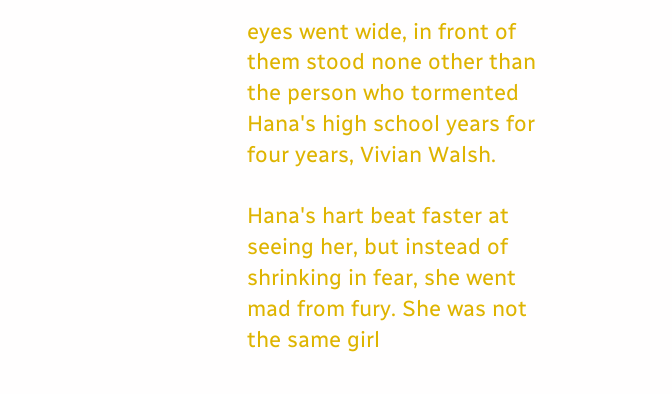eyes went wide, in front of them stood none other than the person who tormented Hana's high school years for four years, Vivian Walsh.

Hana's hart beat faster at seeing her, but instead of shrinking in fear, she went mad from fury. She was not the same girl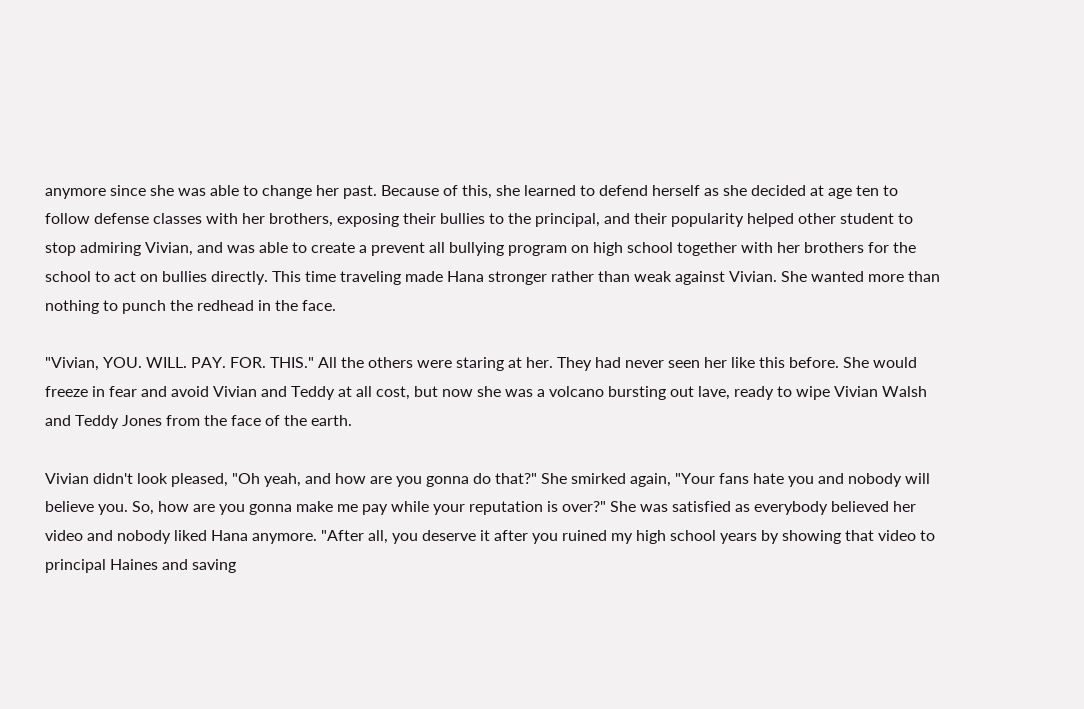anymore since she was able to change her past. Because of this, she learned to defend herself as she decided at age ten to follow defense classes with her brothers, exposing their bullies to the principal, and their popularity helped other student to stop admiring Vivian, and was able to create a prevent all bullying program on high school together with her brothers for the school to act on bullies directly. This time traveling made Hana stronger rather than weak against Vivian. She wanted more than nothing to punch the redhead in the face.

"Vivian, YOU. WILL. PAY. FOR. THIS." All the others were staring at her. They had never seen her like this before. She would freeze in fear and avoid Vivian and Teddy at all cost, but now she was a volcano bursting out lave, ready to wipe Vivian Walsh and Teddy Jones from the face of the earth.

Vivian didn't look pleased, "Oh yeah, and how are you gonna do that?" She smirked again, "Your fans hate you and nobody will believe you. So, how are you gonna make me pay while your reputation is over?" She was satisfied as everybody believed her video and nobody liked Hana anymore. "After all, you deserve it after you ruined my high school years by showing that video to principal Haines and saving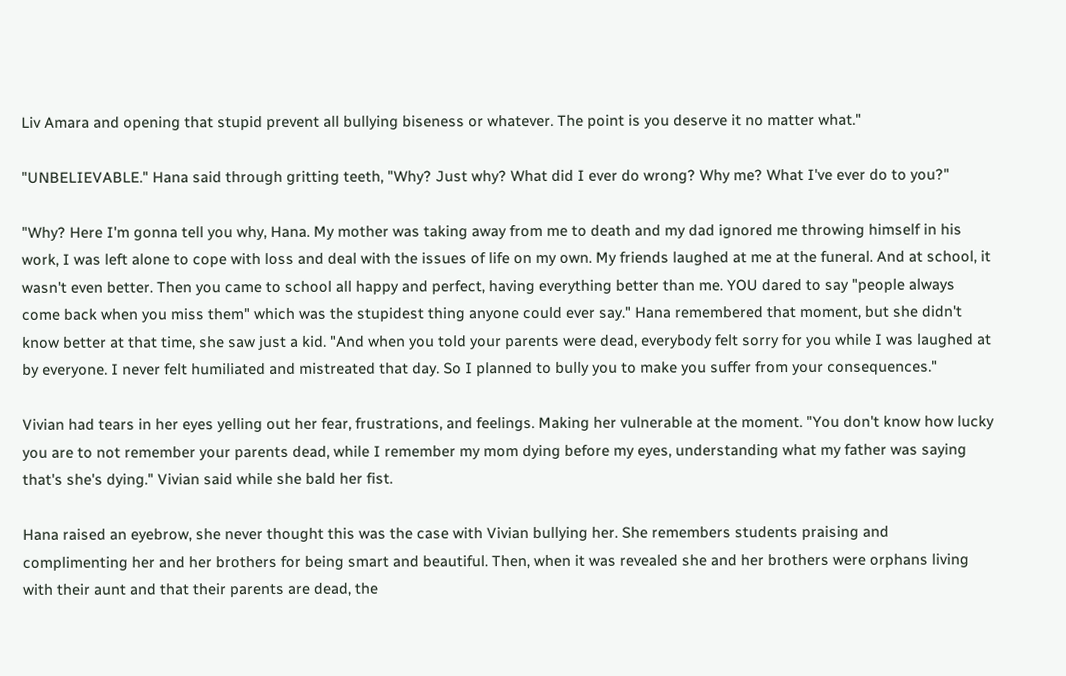Liv Amara and opening that stupid prevent all bullying biseness or whatever. The point is you deserve it no matter what."

"UNBELIEVABLE." Hana said through gritting teeth, "Why? Just why? What did I ever do wrong? Why me? What I've ever do to you?"

"Why? Here I'm gonna tell you why, Hana. My mother was taking away from me to death and my dad ignored me throwing himself in his work, I was left alone to cope with loss and deal with the issues of life on my own. My friends laughed at me at the funeral. And at school, it wasn't even better. Then you came to school all happy and perfect, having everything better than me. YOU dared to say "people always come back when you miss them" which was the stupidest thing anyone could ever say." Hana remembered that moment, but she didn't know better at that time, she saw just a kid. "And when you told your parents were dead, everybody felt sorry for you while I was laughed at by everyone. I never felt humiliated and mistreated that day. So I planned to bully you to make you suffer from your consequences."

Vivian had tears in her eyes yelling out her fear, frustrations, and feelings. Making her vulnerable at the moment. "You don't know how lucky you are to not remember your parents dead, while I remember my mom dying before my eyes, understanding what my father was saying that's she's dying." Vivian said while she bald her fist.

Hana raised an eyebrow, she never thought this was the case with Vivian bullying her. She remembers students praising and complimenting her and her brothers for being smart and beautiful. Then, when it was revealed she and her brothers were orphans living with their aunt and that their parents are dead, the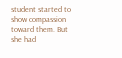student started to show compassion toward them. But she had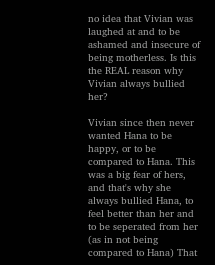no idea that Vivian was laughed at and to be ashamed and insecure of being motherless. Is this the REAL reason why Vivian always bullied her?

Vivian since then never wanted Hana to be happy, or to be compared to Hana. This was a big fear of hers, and that's why she always bullied Hana, to feel better than her and to be seperated from her (as in not being compared to Hana) That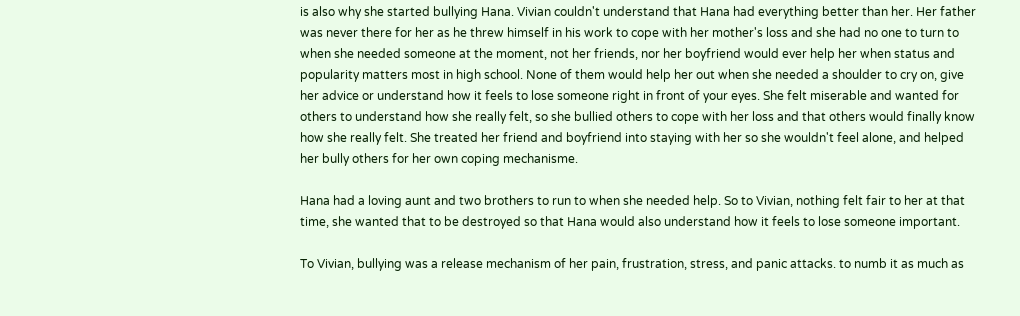is also why she started bullying Hana. Vivian couldn't understand that Hana had everything better than her. Her father was never there for her as he threw himself in his work to cope with her mother's loss and she had no one to turn to when she needed someone at the moment, not her friends, nor her boyfriend would ever help her when status and popularity matters most in high school. None of them would help her out when she needed a shoulder to cry on, give her advice or understand how it feels to lose someone right in front of your eyes. She felt miserable and wanted for others to understand how she really felt, so she bullied others to cope with her loss and that others would finally know how she really felt. She treated her friend and boyfriend into staying with her so she wouldn't feel alone, and helped her bully others for her own coping mechanisme.

Hana had a loving aunt and two brothers to run to when she needed help. So to Vivian, nothing felt fair to her at that time, she wanted that to be destroyed so that Hana would also understand how it feels to lose someone important.

To Vivian, bullying was a release mechanism of her pain, frustration, stress, and panic attacks. to numb it as much as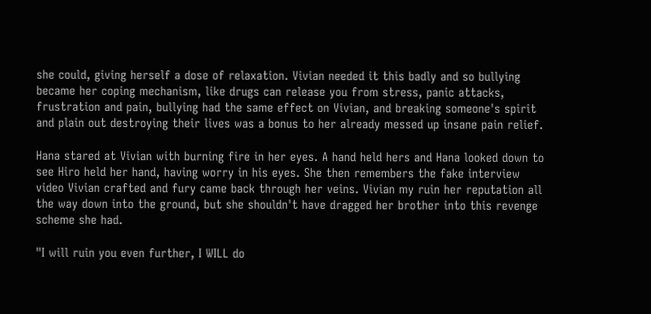she could, giving herself a dose of relaxation. Vivian needed it this badly and so bullying became her coping mechanism, like drugs can release you from stress, panic attacks, frustration and pain, bullying had the same effect on Vivian, and breaking someone's spirit and plain out destroying their lives was a bonus to her already messed up insane pain relief.

Hana stared at Vivian with burning fire in her eyes. A hand held hers and Hana looked down to see Hiro held her hand, having worry in his eyes. She then remembers the fake interview video Vivian crafted and fury came back through her veins. Vivian my ruin her reputation all the way down into the ground, but she shouldn't have dragged her brother into this revenge scheme she had.

"I will ruin you even further, I WILL do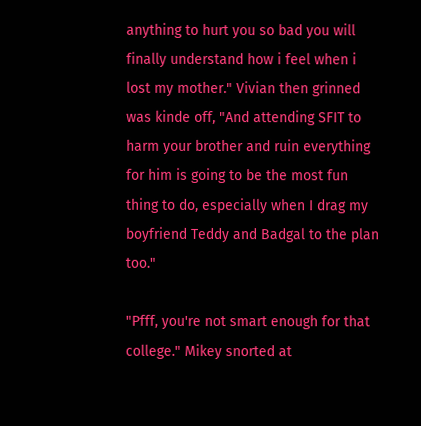anything to hurt you so bad you will finally understand how i feel when i lost my mother." Vivian then grinned was kinde off, "And attending SFIT to harm your brother and ruin everything for him is going to be the most fun thing to do, especially when I drag my boyfriend Teddy and Badgal to the plan too."

"Pfff, you're not smart enough for that college." Mikey snorted at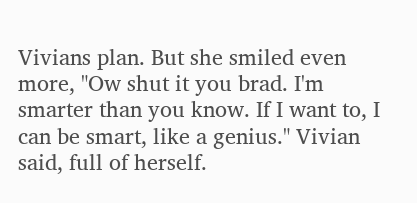Vivians plan. But she smiled even more, "Ow shut it you brad. I'm smarter than you know. If I want to, I can be smart, like a genius." Vivian said, full of herself.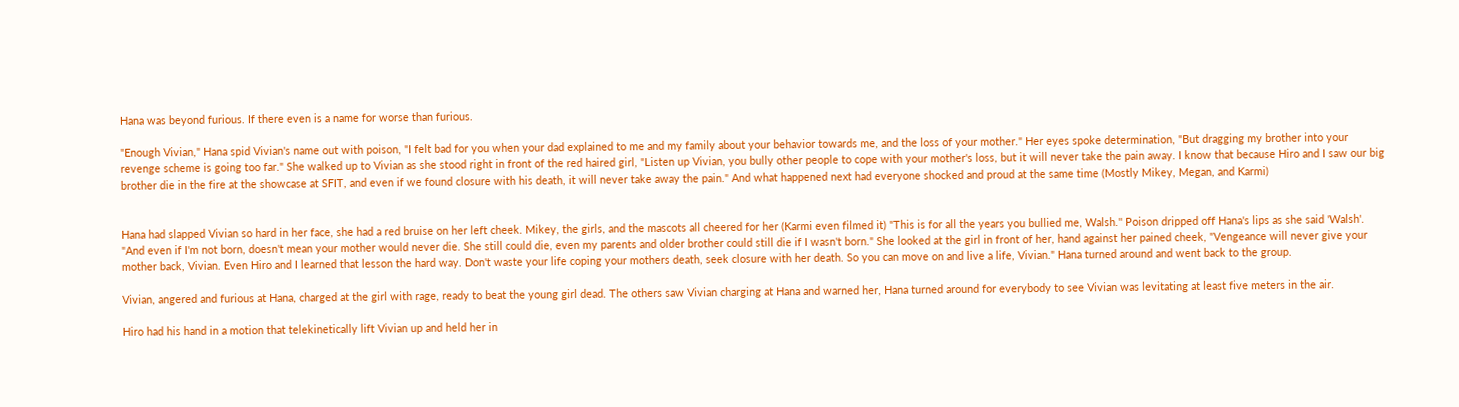Hana was beyond furious. If there even is a name for worse than furious.

"Enough Vivian," Hana spid Vivian's name out with poison, "I felt bad for you when your dad explained to me and my family about your behavior towards me, and the loss of your mother." Her eyes spoke determination, "But dragging my brother into your revenge scheme is going too far." She walked up to Vivian as she stood right in front of the red haired girl, "Listen up Vivian, you bully other people to cope with your mother's loss, but it will never take the pain away. I know that because Hiro and I saw our big brother die in the fire at the showcase at SFIT, and even if we found closure with his death, it will never take away the pain." And what happened next had everyone shocked and proud at the same time (Mostly Mikey, Megan, and Karmi)


Hana had slapped Vivian so hard in her face, she had a red bruise on her left cheek. Mikey, the girls, and the mascots all cheered for her (Karmi even filmed it) "This is for all the years you bullied me, Walsh.'' Poison dripped off Hana's lips as she said 'Walsh'. "And even if I'm not born, doesn't mean your mother would never die. She still could die, even my parents and older brother could still die if I wasn't born." She looked at the girl in front of her, hand against her pained cheek, "Vengeance will never give your mother back, Vivian. Even Hiro and I learned that lesson the hard way. Don't waste your life coping your mothers death, seek closure with her death. So you can move on and live a life, Vivian." Hana turned around and went back to the group.

Vivian, angered and furious at Hana, charged at the girl with rage, ready to beat the young girl dead. The others saw Vivian charging at Hana and warned her, Hana turned around for everybody to see Vivian was levitating at least five meters in the air.

Hiro had his hand in a motion that telekinetically lift Vivian up and held her in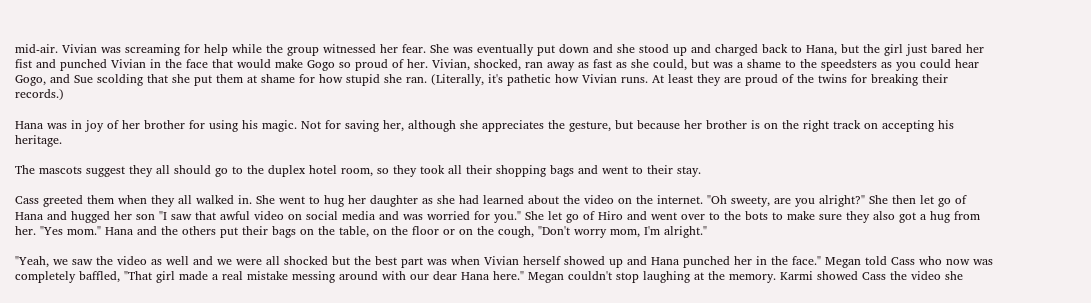mid-air. Vivian was screaming for help while the group witnessed her fear. She was eventually put down and she stood up and charged back to Hana, but the girl just bared her fist and punched Vivian in the face that would make Gogo so proud of her. Vivian, shocked, ran away as fast as she could, but was a shame to the speedsters as you could hear Gogo, and Sue scolding that she put them at shame for how stupid she ran. (Literally, it's pathetic how Vivian runs. At least they are proud of the twins for breaking their records.)

Hana was in joy of her brother for using his magic. Not for saving her, although she appreciates the gesture, but because her brother is on the right track on accepting his heritage.

The mascots suggest they all should go to the duplex hotel room, so they took all their shopping bags and went to their stay.

Cass greeted them when they all walked in. She went to hug her daughter as she had learned about the video on the internet. "Oh sweety, are you alright?" She then let go of Hana and hugged her son "I saw that awful video on social media and was worried for you." She let go of Hiro and went over to the bots to make sure they also got a hug from her. "Yes mom." Hana and the others put their bags on the table, on the floor or on the cough, "Don't worry mom, I'm alright."

"Yeah, we saw the video as well and we were all shocked but the best part was when Vivian herself showed up and Hana punched her in the face." Megan told Cass who now was completely baffled, "That girl made a real mistake messing around with our dear Hana here." Megan couldn't stop laughing at the memory. Karmi showed Cass the video she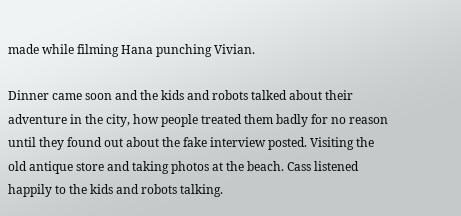made while filming Hana punching Vivian.

Dinner came soon and the kids and robots talked about their adventure in the city, how people treated them badly for no reason until they found out about the fake interview posted. Visiting the old antique store and taking photos at the beach. Cass listened happily to the kids and robots talking.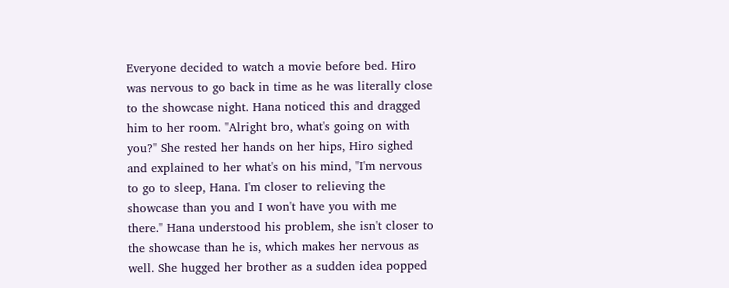Everyone decided to watch a movie before bed. Hiro was nervous to go back in time as he was literally close to the showcase night. Hana noticed this and dragged him to her room. "Alright bro, what's going on with you?" She rested her hands on her hips, Hiro sighed and explained to her what's on his mind, "I'm nervous to go to sleep, Hana. I'm closer to relieving the showcase than you and I won't have you with me there." Hana understood his problem, she isn't closer to the showcase than he is, which makes her nervous as well. She hugged her brother as a sudden idea popped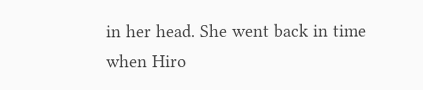in her head. She went back in time when Hiro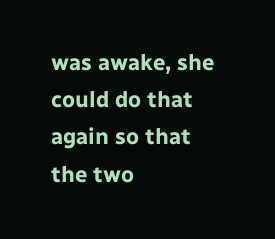was awake, she could do that again so that the two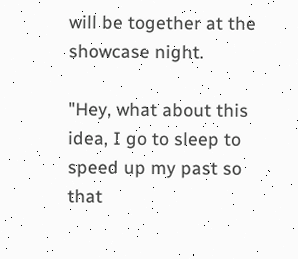will be together at the showcase night.

"Hey, what about this idea, I go to sleep to speed up my past so that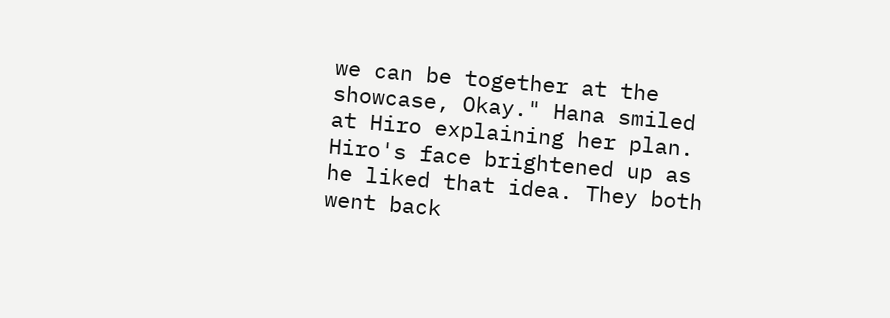we can be together at the showcase, Okay." Hana smiled at Hiro explaining her plan. Hiro's face brightened up as he liked that idea. They both went back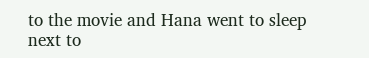to the movie and Hana went to sleep next to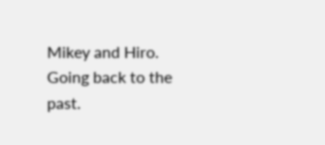Mikey and Hiro. Going back to the past.